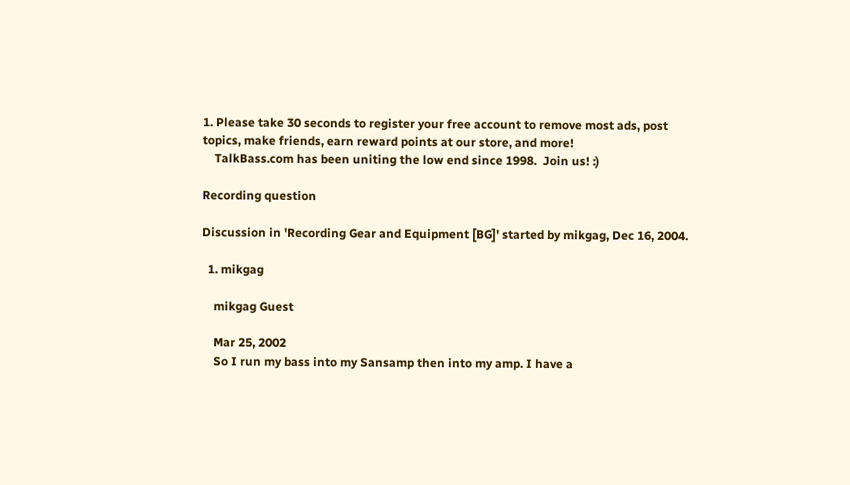1. Please take 30 seconds to register your free account to remove most ads, post topics, make friends, earn reward points at our store, and more!
    TalkBass.com has been uniting the low end since 1998.  Join us! :)

Recording question

Discussion in 'Recording Gear and Equipment [BG]' started by mikgag, Dec 16, 2004.

  1. mikgag

    mikgag Guest

    Mar 25, 2002
    So I run my bass into my Sansamp then into my amp. I have a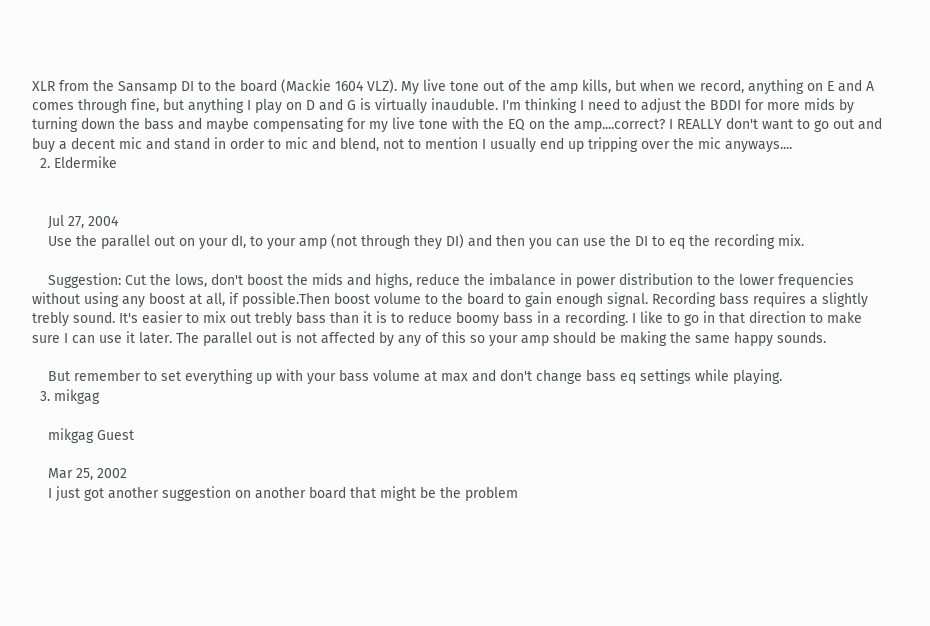XLR from the Sansamp DI to the board (Mackie 1604 VLZ). My live tone out of the amp kills, but when we record, anything on E and A comes through fine, but anything I play on D and G is virtually inauduble. I'm thinking I need to adjust the BDDI for more mids by turning down the bass and maybe compensating for my live tone with the EQ on the amp....correct? I REALLY don't want to go out and buy a decent mic and stand in order to mic and blend, not to mention I usually end up tripping over the mic anyways....
  2. Eldermike


    Jul 27, 2004
    Use the parallel out on your dI, to your amp (not through they DI) and then you can use the DI to eq the recording mix.

    Suggestion: Cut the lows, don't boost the mids and highs, reduce the imbalance in power distribution to the lower frequencies without using any boost at all, if possible.Then boost volume to the board to gain enough signal. Recording bass requires a slightly trebly sound. It's easier to mix out trebly bass than it is to reduce boomy bass in a recording. I like to go in that direction to make sure I can use it later. The parallel out is not affected by any of this so your amp should be making the same happy sounds.

    But remember to set everything up with your bass volume at max and don't change bass eq settings while playing.
  3. mikgag

    mikgag Guest

    Mar 25, 2002
    I just got another suggestion on another board that might be the problem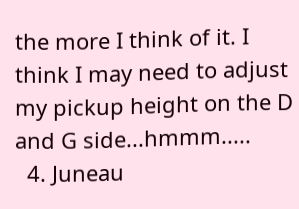the more I think of it. I think I may need to adjust my pickup height on the D and G side...hmmm.....
  4. Juneau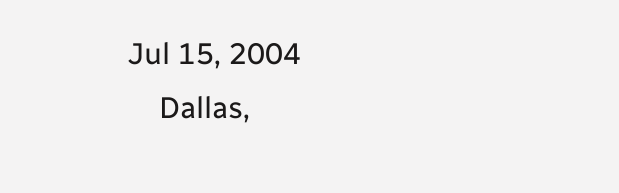Jul 15, 2004
    Dallas,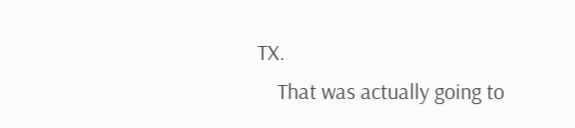TX.
    That was actually going to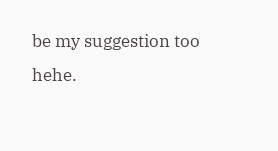be my suggestion too hehe.